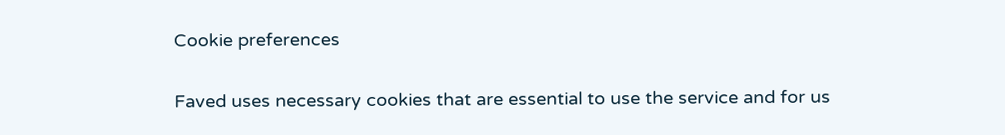Cookie preferences

Faved uses necessary cookies that are essential to use the service and for us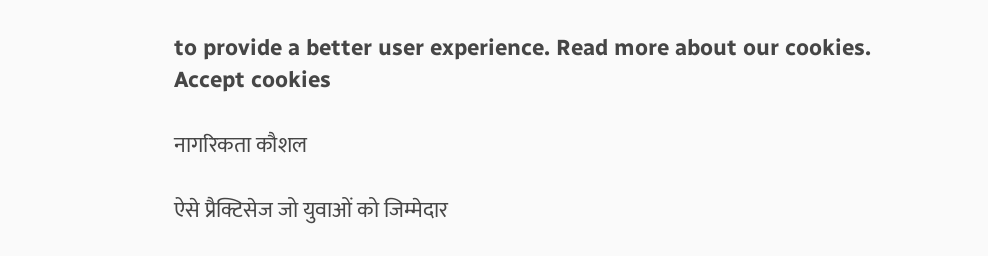to provide a better user experience. Read more about our cookies.
Accept cookies

नागरिकता कौशल

ऐसे प्रैक्टिसेज जो युवाओं को जिम्मेदार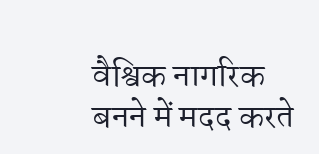वैश्विक नागरिक बनने में मदद करते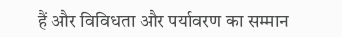हैं और विविधता और पर्यावरण का सम्मान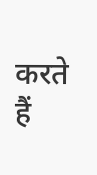करते हैं